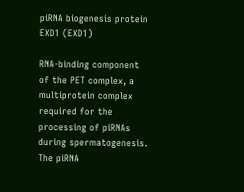piRNA biogenesis protein EXD1 (EXD1)

RNA-binding component of the PET complex, a multiprotein complex required for the processing of piRNAs during spermatogenesis. The piRNA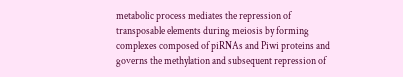metabolic process mediates the repression of transposable elements during meiosis by forming complexes composed of piRNAs and Piwi proteins and governs the methylation and subsequent repression of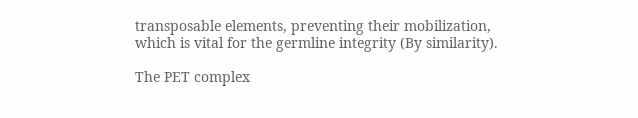transposable elements, preventing their mobilization, which is vital for the germline integrity (By similarity).

The PET complex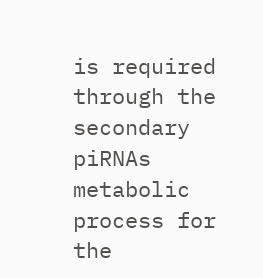is required through the secondary piRNAs metabolic process for the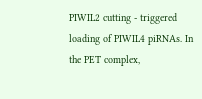PIWIL2 cutting - triggered loading of PIWIL4 piRNAs. In the PET complex,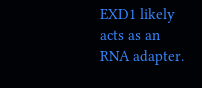EXD1 likely acts as an RNA adapter.